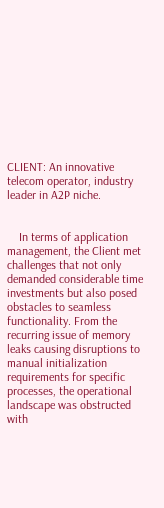CLIENT: An innovative telecom operator, industry leader in A2P niche.


    In terms of application management, the Client met challenges that not only demanded considerable time investments but also posed obstacles to seamless functionality. From the recurring issue of memory leaks causing disruptions to manual initialization requirements for specific processes, the operational landscape was obstructed with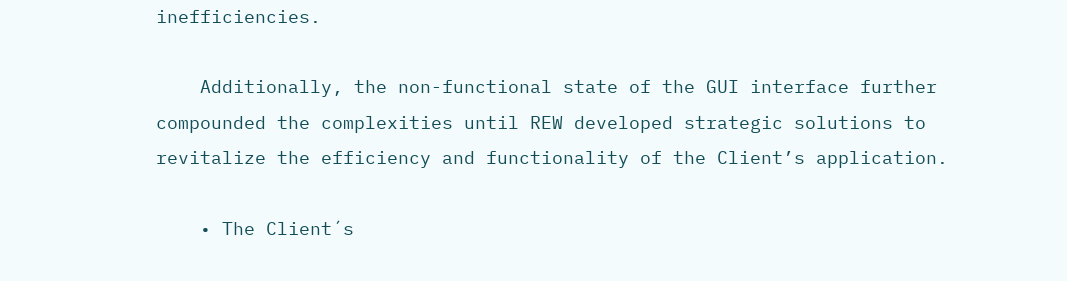inefficiencies.

    Additionally, the non-functional state of the GUI interface further compounded the complexities until REW developed strategic solutions to revitalize the efficiency and functionality of the Client’s application.

    • The Client´s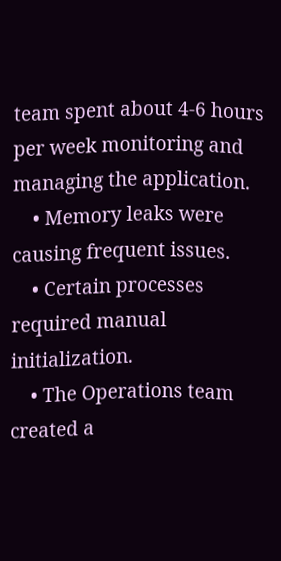team spent about 4-6 hours per week monitoring and managing the application.
    • Memory leaks were causing frequent issues.
    • Certain processes required manual initialization.
    • The Operations team created a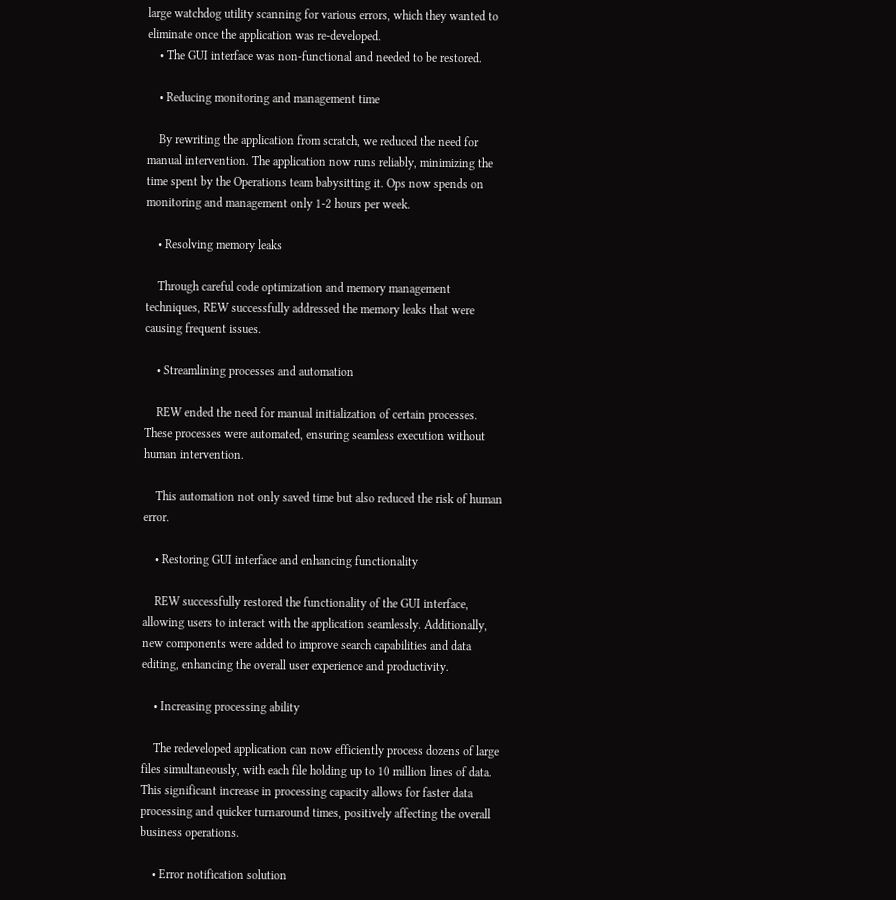large watchdog utility scanning for various errors, which they wanted to eliminate once the application was re-developed.
    • The GUI interface was non-functional and needed to be restored.

    • Reducing monitoring and management time

    By rewriting the application from scratch, we reduced the need for manual intervention. The application now runs reliably, minimizing the time spent by the Operations team babysitting it. Ops now spends on monitoring and management only 1-2 hours per week.

    • Resolving memory leaks

    Through careful code optimization and memory management techniques, REW successfully addressed the memory leaks that were causing frequent issues.

    • Streamlining processes and automation

    REW ended the need for manual initialization of certain processes. These processes were automated, ensuring seamless execution without human intervention.

    This automation not only saved time but also reduced the risk of human error.

    • Restoring GUI interface and enhancing functionality

    REW successfully restored the functionality of the GUI interface, allowing users to interact with the application seamlessly. Additionally, new components were added to improve search capabilities and data editing, enhancing the overall user experience and productivity.

    • Increasing processing ability

    The redeveloped application can now efficiently process dozens of large files simultaneously, with each file holding up to 10 million lines of data. This significant increase in processing capacity allows for faster data processing and quicker turnaround times, positively affecting the overall business operations.

    • Error notification solution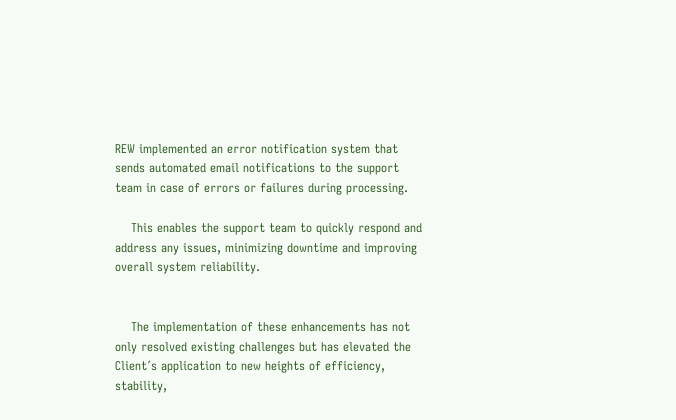REW implemented an error notification system that sends automated email notifications to the support team in case of errors or failures during processing.

    This enables the support team to quickly respond and address any issues, minimizing downtime and improving overall system reliability.


    The implementation of these enhancements has not only resolved existing challenges but has elevated the Client´s application to new heights of efficiency, stability,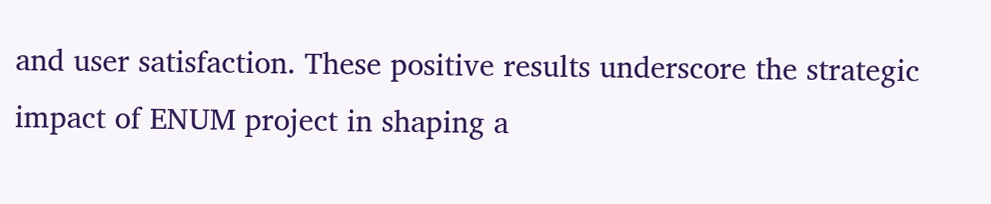and user satisfaction. These positive results underscore the strategic impact of ENUM project in shaping a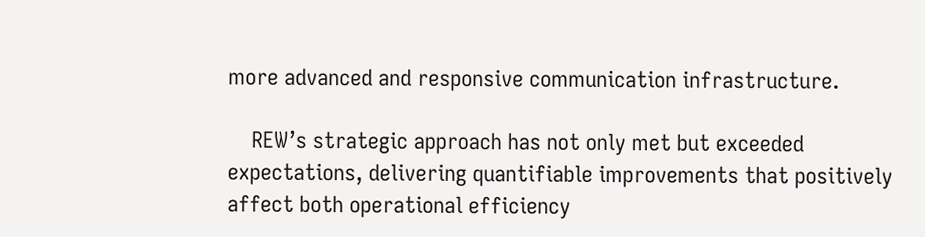more advanced and responsive communication infrastructure.

    REW’s strategic approach has not only met but exceeded expectations, delivering quantifiable improvements that positively affect both operational efficiency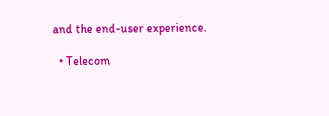and the end-user experience.

  • Telecom